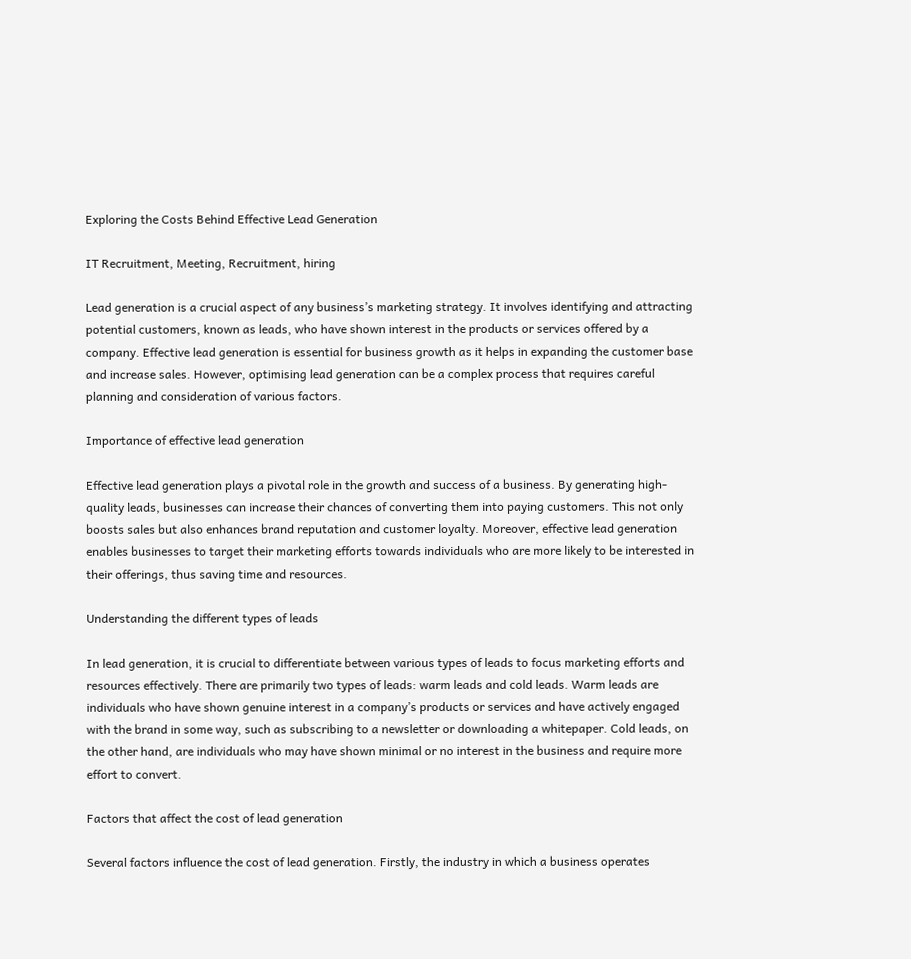Exploring the Costs Behind Effective Lead Generation

IT Recruitment, Meeting, Recruitment, hiring

Lead generation is a crucial aspect of any business’s marketing strategy. It involves identifying and attracting potential customers, known as leads, who have shown interest in the products or services offered by a company. Effective lead generation is essential for business growth as it helps in expanding the customer base and increase sales. However, optimising lead generation can be a complex process that requires careful planning and consideration of various factors.

Importance of effective lead generation

Effective lead generation plays a pivotal role in the growth and success of a business. By generating high-quality leads, businesses can increase their chances of converting them into paying customers. This not only boosts sales but also enhances brand reputation and customer loyalty. Moreover, effective lead generation enables businesses to target their marketing efforts towards individuals who are more likely to be interested in their offerings, thus saving time and resources.

Understanding the different types of leads

In lead generation, it is crucial to differentiate between various types of leads to focus marketing efforts and resources effectively. There are primarily two types of leads: warm leads and cold leads. Warm leads are individuals who have shown genuine interest in a company’s products or services and have actively engaged with the brand in some way, such as subscribing to a newsletter or downloading a whitepaper. Cold leads, on the other hand, are individuals who may have shown minimal or no interest in the business and require more effort to convert.

Factors that affect the cost of lead generation

Several factors influence the cost of lead generation. Firstly, the industry in which a business operates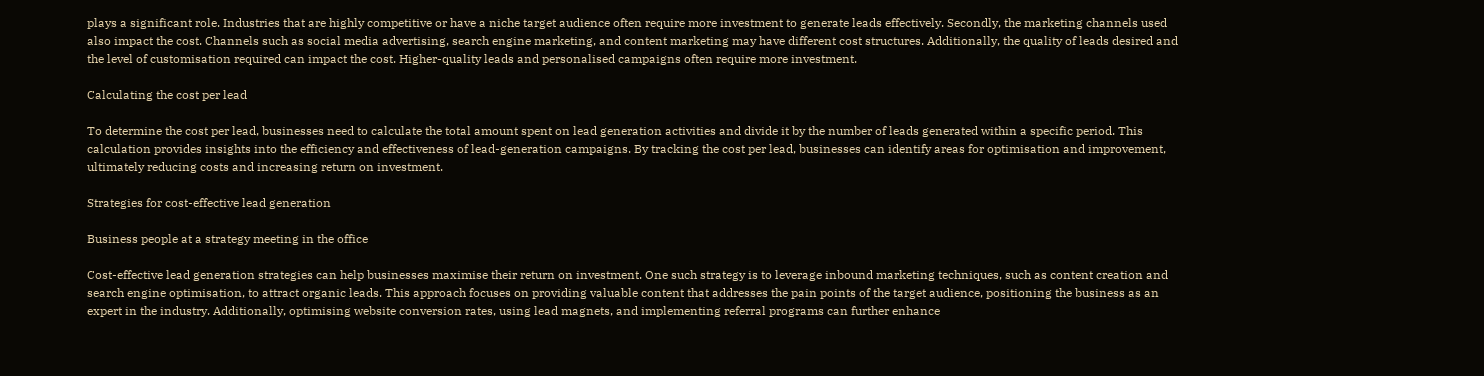plays a significant role. Industries that are highly competitive or have a niche target audience often require more investment to generate leads effectively. Secondly, the marketing channels used also impact the cost. Channels such as social media advertising, search engine marketing, and content marketing may have different cost structures. Additionally, the quality of leads desired and the level of customisation required can impact the cost. Higher-quality leads and personalised campaigns often require more investment.

Calculating the cost per lead

To determine the cost per lead, businesses need to calculate the total amount spent on lead generation activities and divide it by the number of leads generated within a specific period. This calculation provides insights into the efficiency and effectiveness of lead-generation campaigns. By tracking the cost per lead, businesses can identify areas for optimisation and improvement, ultimately reducing costs and increasing return on investment.

Strategies for cost-effective lead generation

Business people at a strategy meeting in the office

Cost-effective lead generation strategies can help businesses maximise their return on investment. One such strategy is to leverage inbound marketing techniques, such as content creation and search engine optimisation, to attract organic leads. This approach focuses on providing valuable content that addresses the pain points of the target audience, positioning the business as an expert in the industry. Additionally, optimising website conversion rates, using lead magnets, and implementing referral programs can further enhance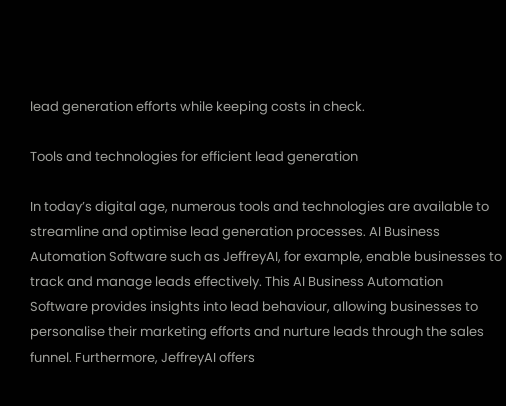lead generation efforts while keeping costs in check.

Tools and technologies for efficient lead generation

In today’s digital age, numerous tools and technologies are available to streamline and optimise lead generation processes. AI Business Automation Software such as JeffreyAI, for example, enable businesses to track and manage leads effectively. This AI Business Automation Software provides insights into lead behaviour, allowing businesses to personalise their marketing efforts and nurture leads through the sales funnel. Furthermore, JeffreyAI offers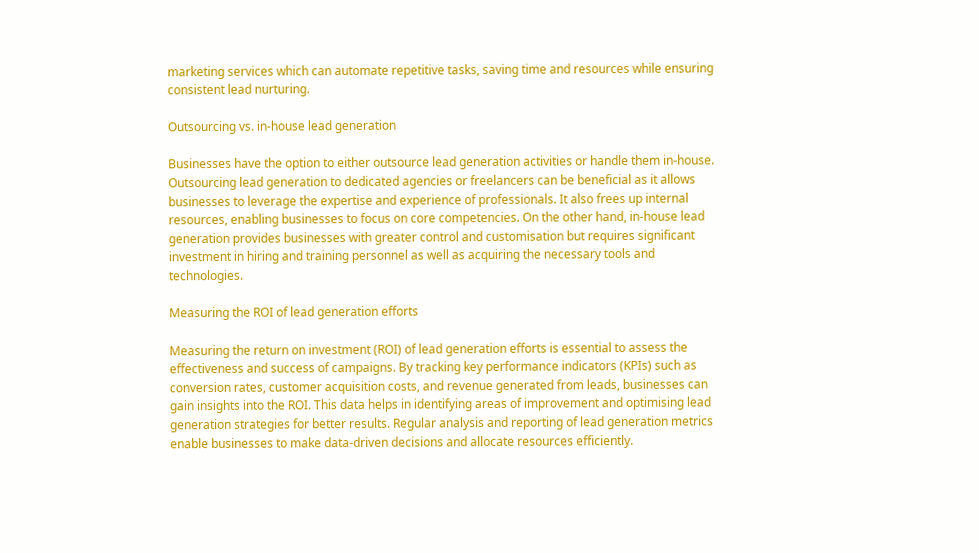marketing services which can automate repetitive tasks, saving time and resources while ensuring consistent lead nurturing.

Outsourcing vs. in-house lead generation

Businesses have the option to either outsource lead generation activities or handle them in-house. Outsourcing lead generation to dedicated agencies or freelancers can be beneficial as it allows businesses to leverage the expertise and experience of professionals. It also frees up internal resources, enabling businesses to focus on core competencies. On the other hand, in-house lead generation provides businesses with greater control and customisation but requires significant investment in hiring and training personnel as well as acquiring the necessary tools and technologies.

Measuring the ROI of lead generation efforts

Measuring the return on investment (ROI) of lead generation efforts is essential to assess the effectiveness and success of campaigns. By tracking key performance indicators (KPIs) such as conversion rates, customer acquisition costs, and revenue generated from leads, businesses can gain insights into the ROI. This data helps in identifying areas of improvement and optimising lead generation strategies for better results. Regular analysis and reporting of lead generation metrics enable businesses to make data-driven decisions and allocate resources efficiently.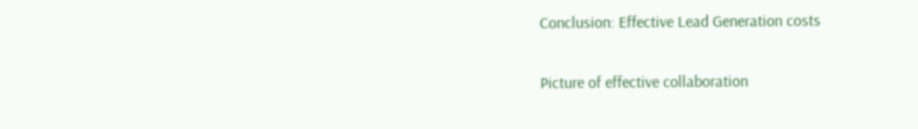Conclusion: Effective Lead Generation costs

Picture of effective collaboration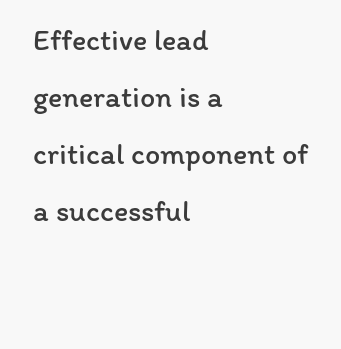Effective lead generation is a critical component of a successful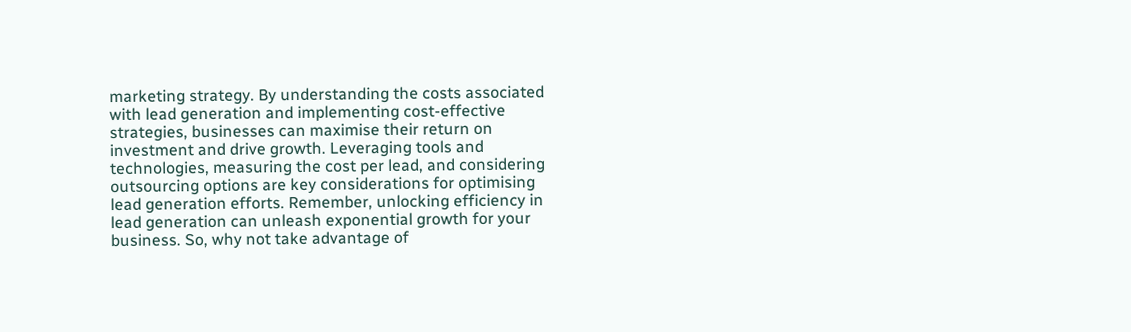marketing strategy. By understanding the costs associated with lead generation and implementing cost-effective strategies, businesses can maximise their return on investment and drive growth. Leveraging tools and technologies, measuring the cost per lead, and considering outsourcing options are key considerations for optimising lead generation efforts. Remember, unlocking efficiency in lead generation can unleash exponential growth for your business. So, why not take advantage of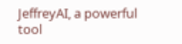JeffreyAI, a powerful tool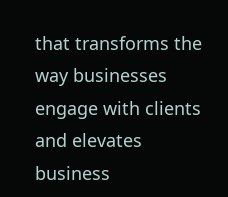that transforms the way businesses engage with clients and elevates business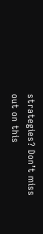strategies? Don’t miss out on this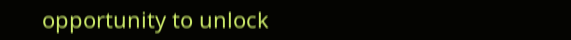opportunity to unlock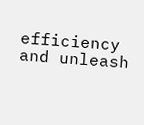efficiency and unleash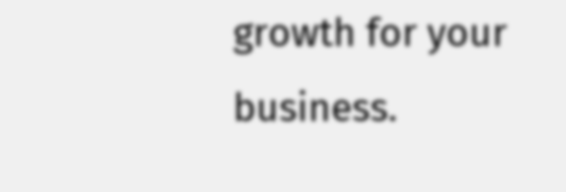growth for your business.